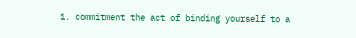1. commitment the act of binding yourself to a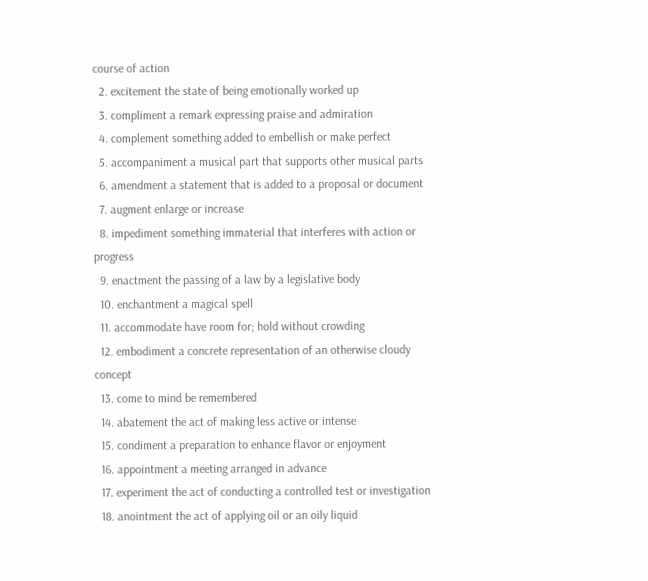course of action
  2. excitement the state of being emotionally worked up
  3. compliment a remark expressing praise and admiration
  4. complement something added to embellish or make perfect
  5. accompaniment a musical part that supports other musical parts
  6. amendment a statement that is added to a proposal or document
  7. augment enlarge or increase
  8. impediment something immaterial that interferes with action or progress
  9. enactment the passing of a law by a legislative body
  10. enchantment a magical spell
  11. accommodate have room for; hold without crowding
  12. embodiment a concrete representation of an otherwise cloudy concept
  13. come to mind be remembered
  14. abatement the act of making less active or intense
  15. condiment a preparation to enhance flavor or enjoyment
  16. appointment a meeting arranged in advance
  17. experiment the act of conducting a controlled test or investigation
  18. anointment the act of applying oil or an oily liquid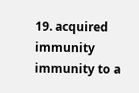19. acquired immunity immunity to a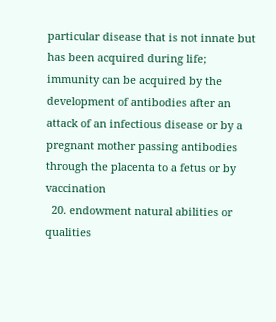particular disease that is not innate but has been acquired during life; immunity can be acquired by the development of antibodies after an attack of an infectious disease or by a pregnant mother passing antibodies through the placenta to a fetus or by vaccination
  20. endowment natural abilities or qualities